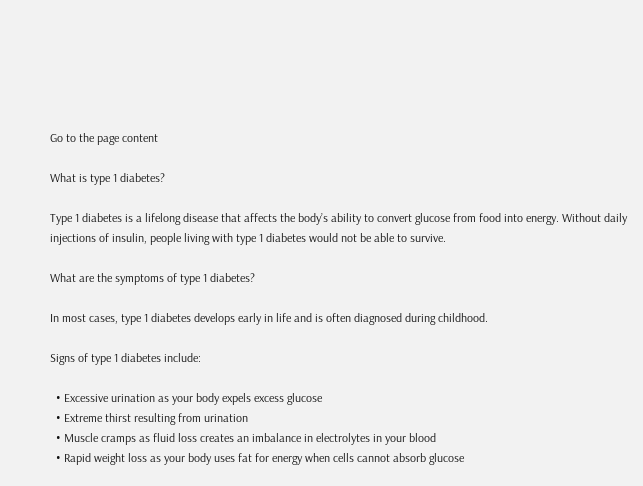Go to the page content

What is type 1 diabetes?

Type 1 diabetes is a lifelong disease that affects the body’s ability to convert glucose from food into energy. Without daily injections of insulin, people living with type 1 diabetes would not be able to survive.

What are the symptoms of type 1 diabetes?

In most cases, type 1 diabetes develops early in life and is often diagnosed during childhood.

Signs of type 1 diabetes include:

  • Excessive urination as your body expels excess glucose
  • Extreme thirst resulting from urination
  • Muscle cramps as fluid loss creates an imbalance in electrolytes in your blood
  • Rapid weight loss as your body uses fat for energy when cells cannot absorb glucose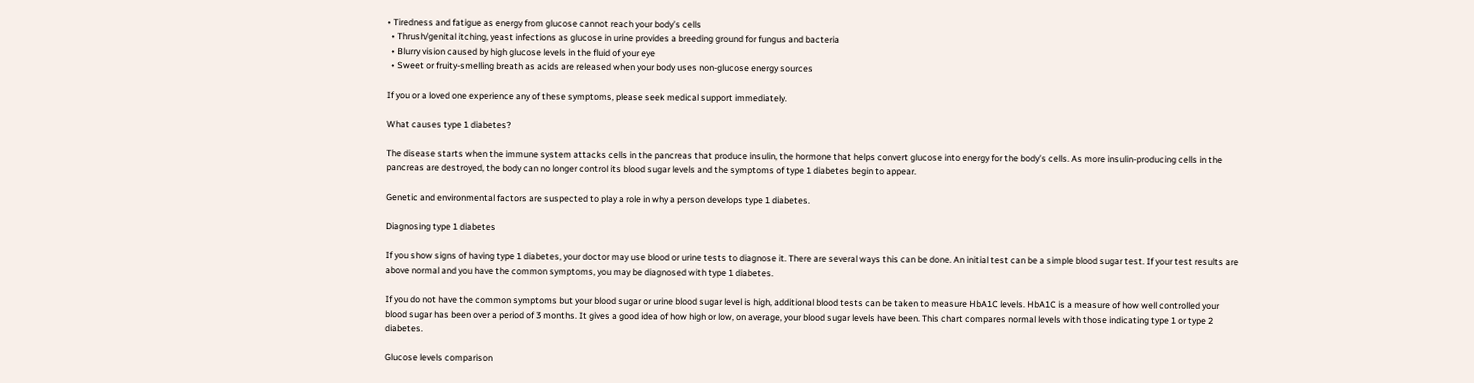• Tiredness and fatigue as energy from glucose cannot reach your body’s cells
  • Thrush/genital itching, yeast infections as glucose in urine provides a breeding ground for fungus and bacteria
  • Blurry vision caused by high glucose levels in the fluid of your eye
  • Sweet or fruity-smelling breath as acids are released when your body uses non-glucose energy sources

If you or a loved one experience any of these symptoms, please seek medical support immediately.

What causes type 1 diabetes?

The disease starts when the immune system attacks cells in the pancreas that produce insulin, the hormone that helps convert glucose into energy for the body’s cells. As more insulin-producing cells in the pancreas are destroyed, the body can no longer control its blood sugar levels and the symptoms of type 1 diabetes begin to appear.

Genetic and environmental factors are suspected to play a role in why a person develops type 1 diabetes.

Diagnosing type 1 diabetes

If you show signs of having type 1 diabetes, your doctor may use blood or urine tests to diagnose it. There are several ways this can be done. An initial test can be a simple blood sugar test. If your test results are above normal and you have the common symptoms, you may be diagnosed with type 1 diabetes.

If you do not have the common symptoms but your blood sugar or urine blood sugar level is high, additional blood tests can be taken to measure HbA1C levels. HbA1C is a measure of how well controlled your blood sugar has been over a period of 3 months. It gives a good idea of how high or low, on average, your blood sugar levels have been. This chart compares normal levels with those indicating type 1 or type 2 diabetes.

Glucose levels comparison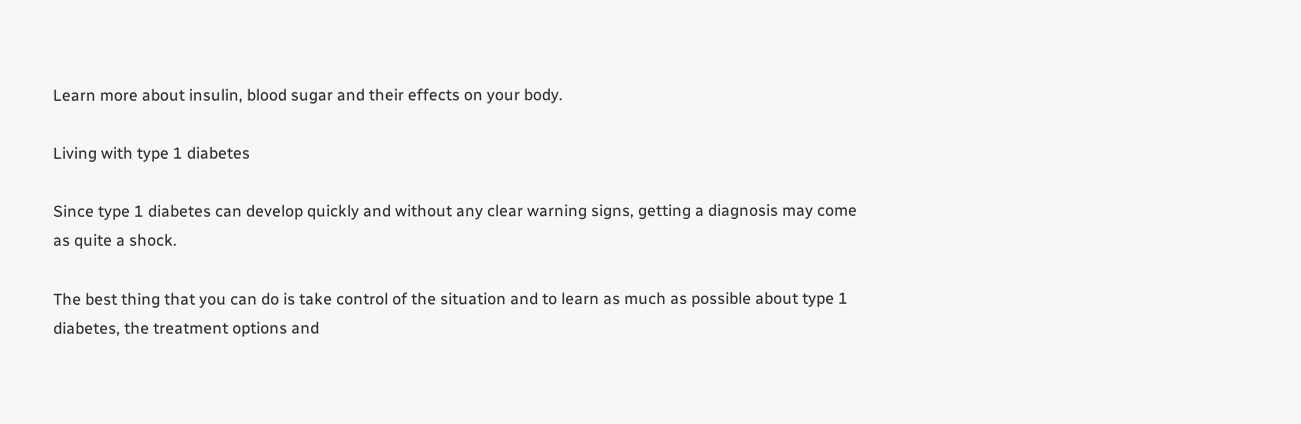Learn more about insulin, blood sugar and their effects on your body.

Living with type 1 diabetes

Since type 1 diabetes can develop quickly and without any clear warning signs, getting a diagnosis may come as quite a shock.

The best thing that you can do is take control of the situation and to learn as much as possible about type 1 diabetes, the treatment options and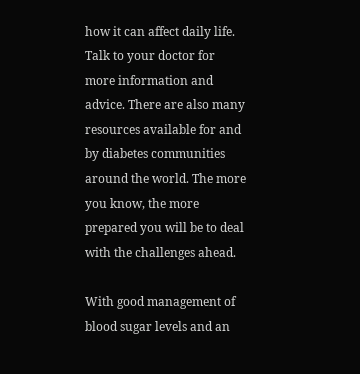how it can affect daily life. Talk to your doctor for more information and advice. There are also many resources available for and by diabetes communities around the world. The more you know, the more prepared you will be to deal with the challenges ahead.

With good management of blood sugar levels and an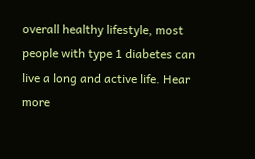overall healthy lifestyle, most people with type 1 diabetes can live a long and active life. Hear more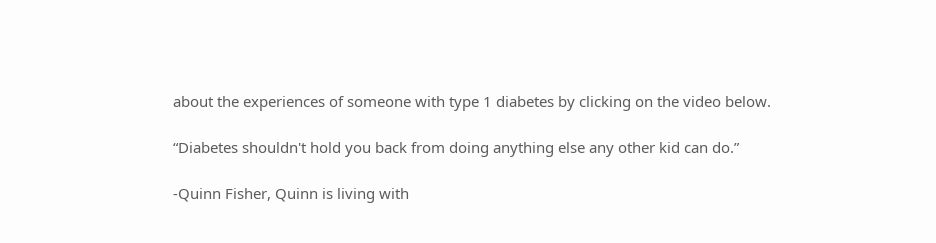about the experiences of someone with type 1 diabetes by clicking on the video below.

“Diabetes shouldn't hold you back from doing anything else any other kid can do.”

-Quinn Fisher, Quinn is living with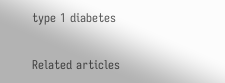type 1 diabetes

Related articles